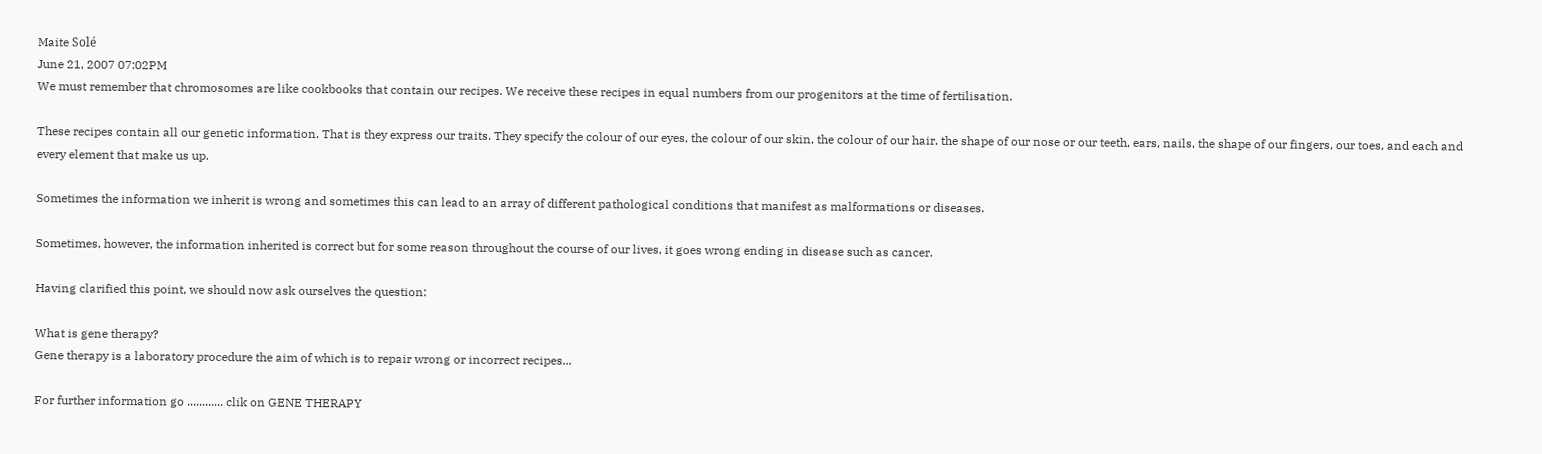Maite Solé
June 21, 2007 07:02PM
We must remember that chromosomes are like cookbooks that contain our recipes. We receive these recipes in equal numbers from our progenitors at the time of fertilisation.

These recipes contain all our genetic information. That is they express our traits. They specify the colour of our eyes, the colour of our skin, the colour of our hair, the shape of our nose or our teeth, ears, nails, the shape of our fingers, our toes, and each and every element that make us up.

Sometimes the information we inherit is wrong and sometimes this can lead to an array of different pathological conditions that manifest as malformations or diseases.

Sometimes, however, the information inherited is correct but for some reason throughout the course of our lives, it goes wrong ending in disease such as cancer.

Having clarified this point, we should now ask ourselves the question:

What is gene therapy?
Gene therapy is a laboratory procedure the aim of which is to repair wrong or incorrect recipes...

For further information go ............ clik on GENE THERAPY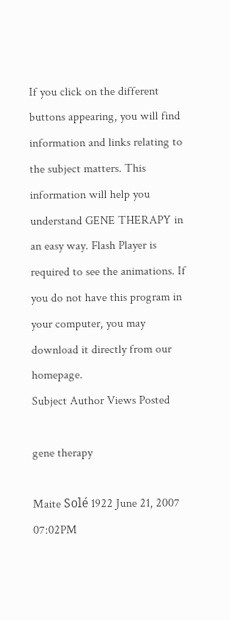If you click on the different buttons appearing, you will find information and links relating to the subject matters. This information will help you understand GENE THERAPY in an easy way. Flash Player is required to see the animations. If you do not have this program in your computer, you may download it directly from our homepage.
Subject Author Views Posted

gene therapy

Maite Solé 1922 June 21, 2007 07:02PM